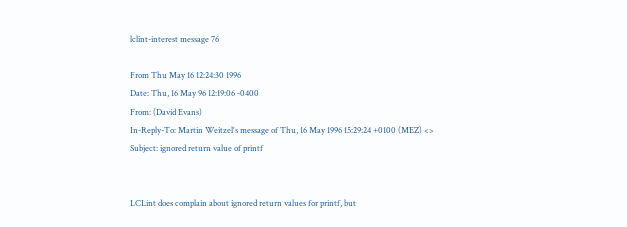lclint-interest message 76

From Thu May 16 12:24:30 1996
Date: Thu, 16 May 96 12:19:06 -0400
From: (David Evans)
In-Reply-To: Martin Weitzel's message of Thu, 16 May 1996 15:29:24 +0100 (MEZ) <>
Subject: ignored return value of printf


LCLint does complain about ignored return values for printf, but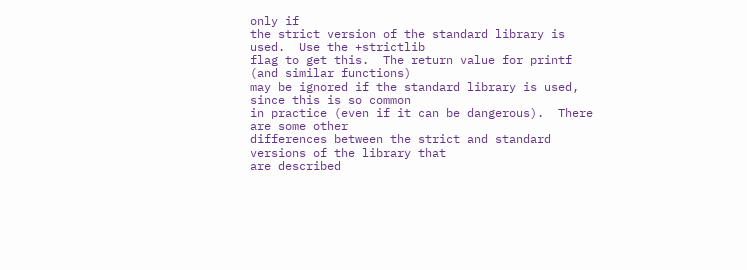only if
the strict version of the standard library is used.  Use the +strictlib
flag to get this.  The return value for printf (and similar functions)
may be ignored if the standard library is used, since this is so common
in practice (even if it can be dangerous).  There are some other
differences between the strict and standard versions of the library that
are described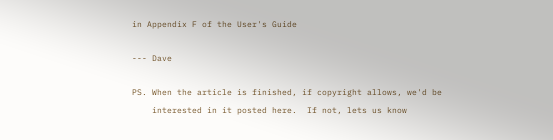in Appendix F of the User's Guide

--- Dave

PS. When the article is finished, if copyright allows, we'd be
    interested in it posted here.  If not, lets us know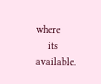where
    its available.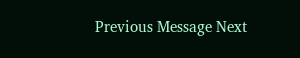Previous Message Next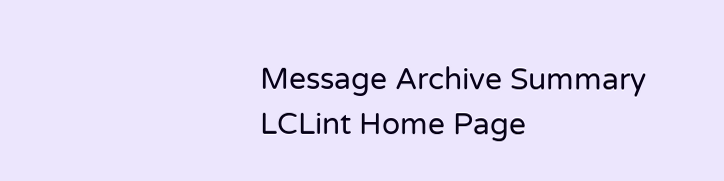Message Archive Summary LCLint Home Page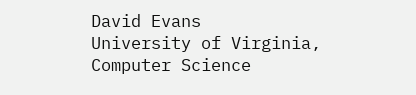David Evans
University of Virginia, Computer Science